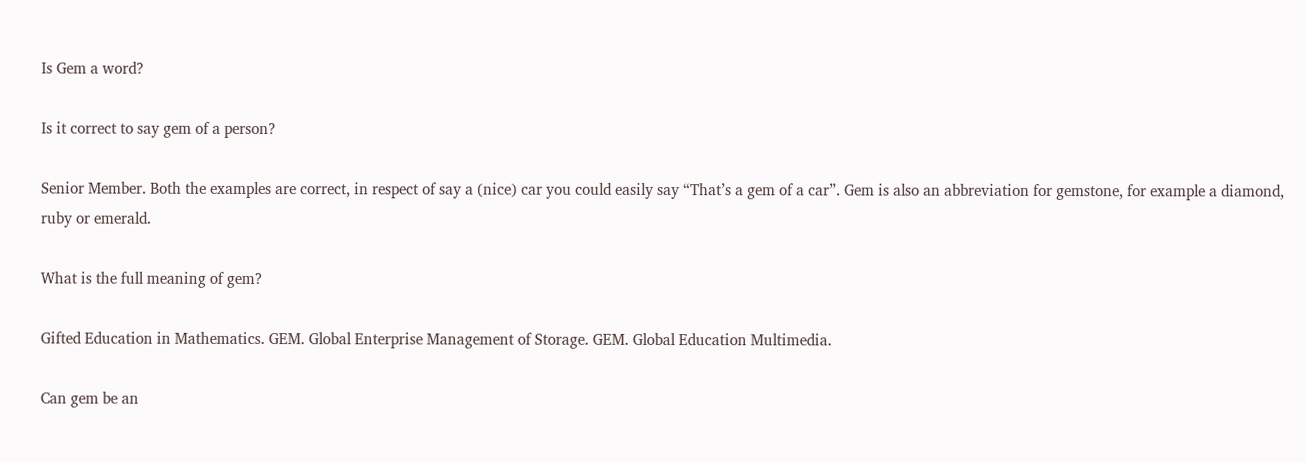Is Gem a word?

Is it correct to say gem of a person?

Senior Member. Both the examples are correct, in respect of say a (nice) car you could easily say “That’s a gem of a car”. Gem is also an abbreviation for gemstone, for example a diamond, ruby or emerald.

What is the full meaning of gem?

Gifted Education in Mathematics. GEM. Global Enterprise Management of Storage. GEM. Global Education Multimedia.

Can gem be an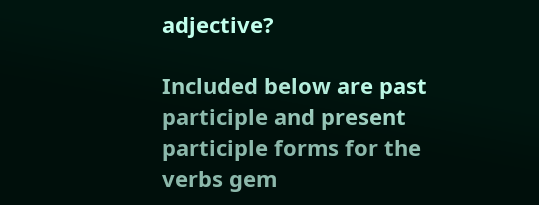adjective?

Included below are past participle and present participle forms for the verbs gem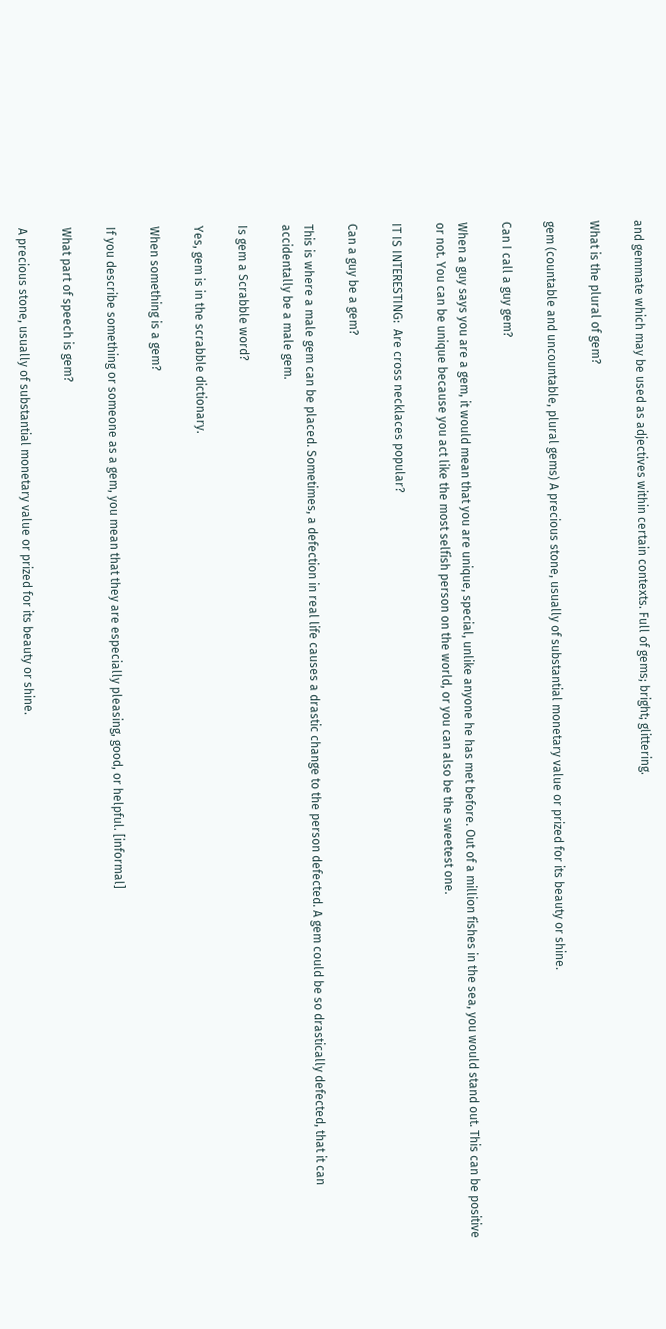and gemmate which may be used as adjectives within certain contexts. Full of gems; bright; glittering.

What is the plural of gem?

gem (countable and uncountable, plural gems) A precious stone, usually of substantial monetary value or prized for its beauty or shine.

Can I call a guy gem?

When a guy says you are a gem, it would mean that you are unique, special, unlike anyone he has met before. Out of a million fishes in the sea, you would stand out. This can be positive or not. You can be unique because you act like the most selfish person on the world, or you can also be the sweetest one.

IT IS INTERESTING:  Are cross necklaces popular?

Can a guy be a gem?

This is where a male gem can be placed. Sometimes, a defection in real life causes a drastic change to the person defected. A gem could be so drastically defected, that it can accidentally be a male gem.

Is gem a Scrabble word?

Yes, gem is in the scrabble dictionary.

When something is a gem?

If you describe something or someone as a gem, you mean that they are especially pleasing, good, or helpful. [informal]

What part of speech is gem?

A precious stone, usually of substantial monetary value or prized for its beauty or shine.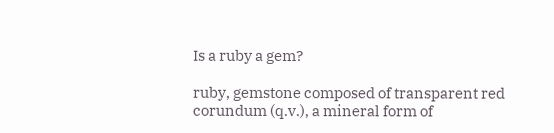Is a ruby a gem?

ruby, gemstone composed of transparent red corundum (q.v.), a mineral form of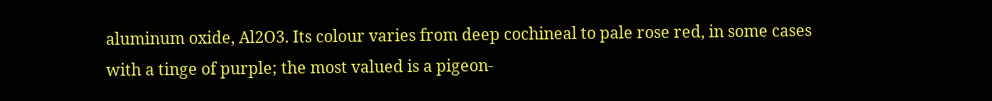aluminum oxide, Al2O3. Its colour varies from deep cochineal to pale rose red, in some cases with a tinge of purple; the most valued is a pigeon-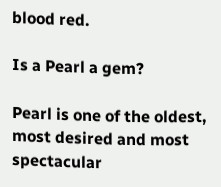blood red.

Is a Pearl a gem?

Pearl is one of the oldest, most desired and most spectacular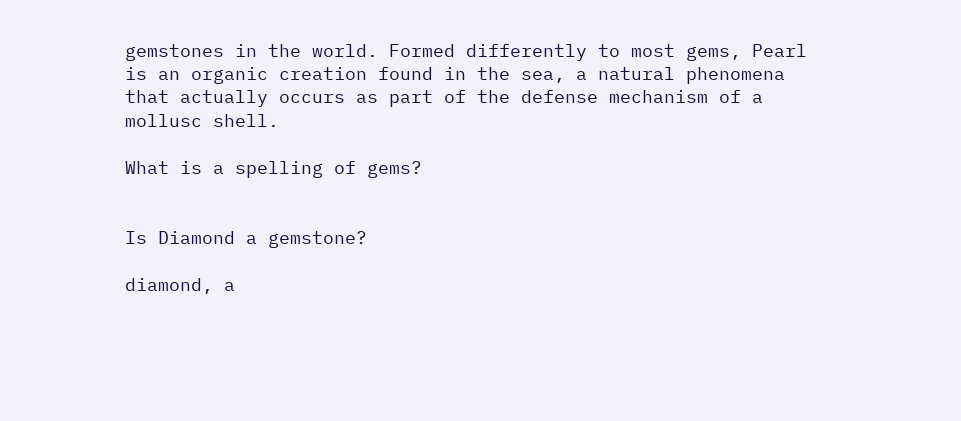gemstones in the world. Formed differently to most gems, Pearl is an organic creation found in the sea, a natural phenomena that actually occurs as part of the defense mechanism of a mollusc shell.

What is a spelling of gems?


Is Diamond a gemstone?

diamond, a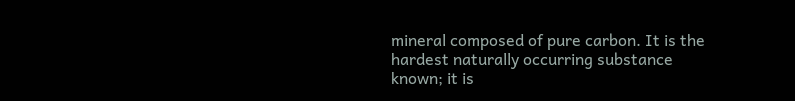mineral composed of pure carbon. It is the hardest naturally occurring substance known; it is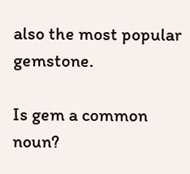also the most popular gemstone.

Is gem a common noun?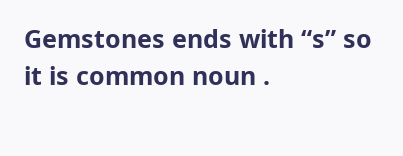Gemstones ends with “s” so it is common noun .